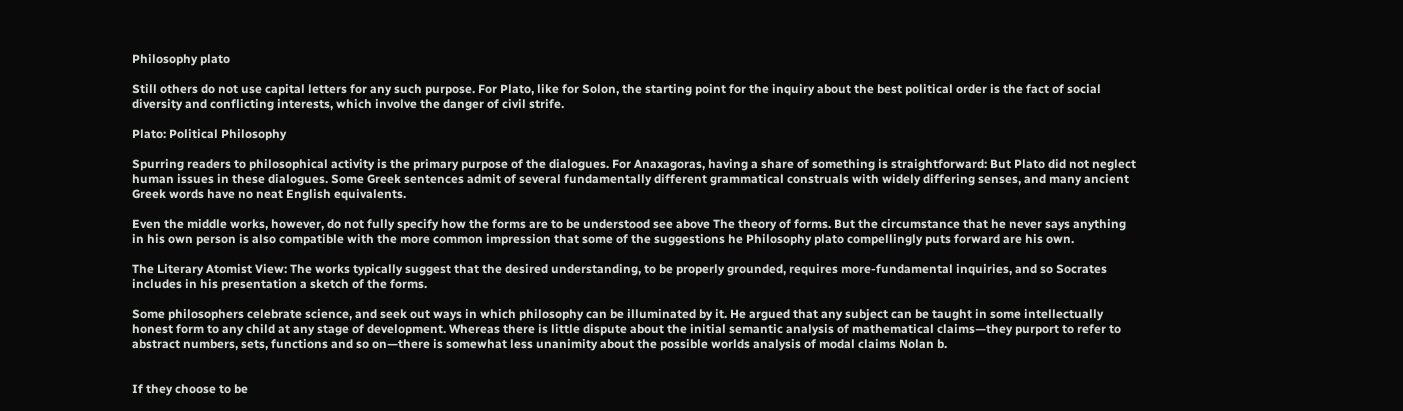Philosophy plato

Still others do not use capital letters for any such purpose. For Plato, like for Solon, the starting point for the inquiry about the best political order is the fact of social diversity and conflicting interests, which involve the danger of civil strife.

Plato: Political Philosophy

Spurring readers to philosophical activity is the primary purpose of the dialogues. For Anaxagoras, having a share of something is straightforward: But Plato did not neglect human issues in these dialogues. Some Greek sentences admit of several fundamentally different grammatical construals with widely differing senses, and many ancient Greek words have no neat English equivalents.

Even the middle works, however, do not fully specify how the forms are to be understood see above The theory of forms. But the circumstance that he never says anything in his own person is also compatible with the more common impression that some of the suggestions he Philosophy plato compellingly puts forward are his own.

The Literary Atomist View: The works typically suggest that the desired understanding, to be properly grounded, requires more-fundamental inquiries, and so Socrates includes in his presentation a sketch of the forms.

Some philosophers celebrate science, and seek out ways in which philosophy can be illuminated by it. He argued that any subject can be taught in some intellectually honest form to any child at any stage of development. Whereas there is little dispute about the initial semantic analysis of mathematical claims—they purport to refer to abstract numbers, sets, functions and so on—there is somewhat less unanimity about the possible worlds analysis of modal claims Nolan b.


If they choose to be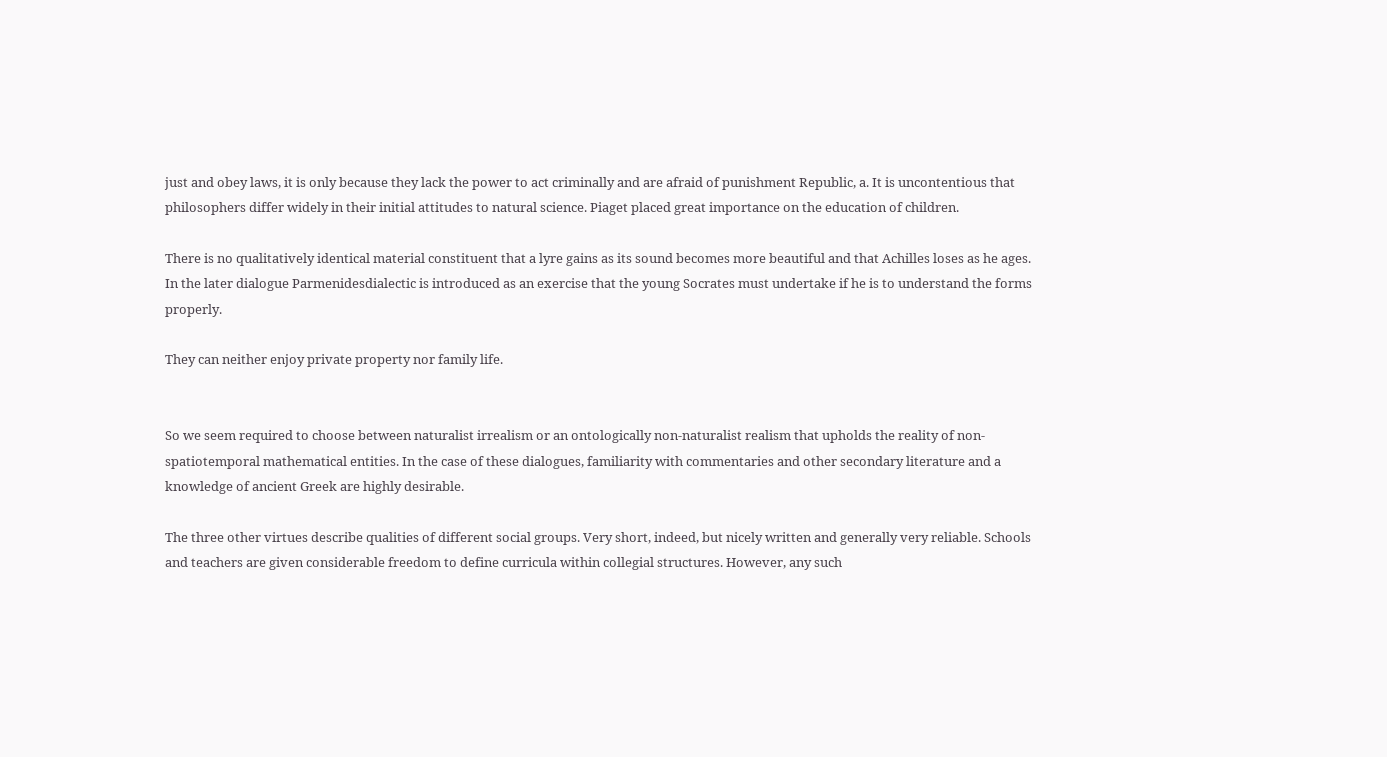just and obey laws, it is only because they lack the power to act criminally and are afraid of punishment Republic, a. It is uncontentious that philosophers differ widely in their initial attitudes to natural science. Piaget placed great importance on the education of children.

There is no qualitatively identical material constituent that a lyre gains as its sound becomes more beautiful and that Achilles loses as he ages. In the later dialogue Parmenidesdialectic is introduced as an exercise that the young Socrates must undertake if he is to understand the forms properly.

They can neither enjoy private property nor family life.


So we seem required to choose between naturalist irrealism or an ontologically non-naturalist realism that upholds the reality of non-spatiotemporal mathematical entities. In the case of these dialogues, familiarity with commentaries and other secondary literature and a knowledge of ancient Greek are highly desirable.

The three other virtues describe qualities of different social groups. Very short, indeed, but nicely written and generally very reliable. Schools and teachers are given considerable freedom to define curricula within collegial structures. However, any such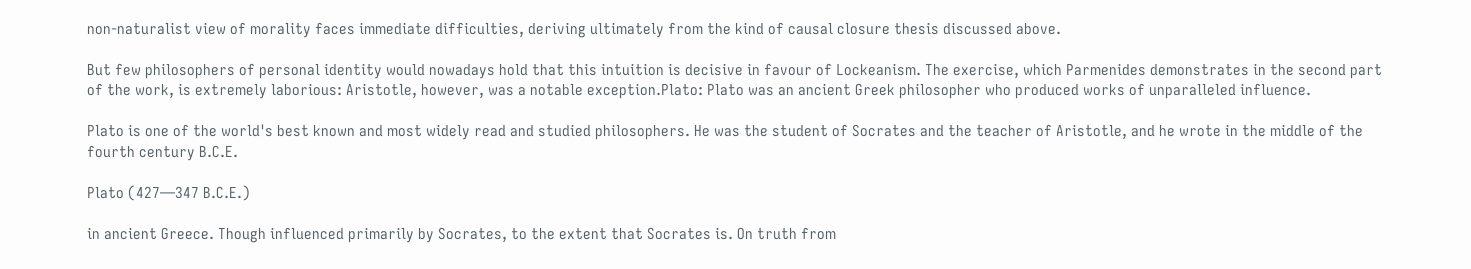non-naturalist view of morality faces immediate difficulties, deriving ultimately from the kind of causal closure thesis discussed above.

But few philosophers of personal identity would nowadays hold that this intuition is decisive in favour of Lockeanism. The exercise, which Parmenides demonstrates in the second part of the work, is extremely laborious: Aristotle, however, was a notable exception.Plato: Plato was an ancient Greek philosopher who produced works of unparalleled influence.

Plato is one of the world's best known and most widely read and studied philosophers. He was the student of Socrates and the teacher of Aristotle, and he wrote in the middle of the fourth century B.C.E.

Plato (427—347 B.C.E.)

in ancient Greece. Though influenced primarily by Socrates, to the extent that Socrates is. On truth from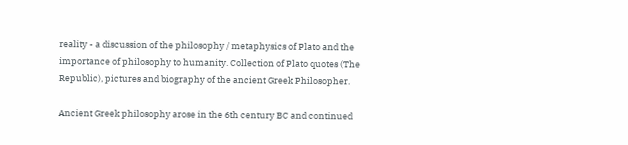reality - a discussion of the philosophy / metaphysics of Plato and the importance of philosophy to humanity. Collection of Plato quotes (The Republic), pictures and biography of the ancient Greek Philosopher.

Ancient Greek philosophy arose in the 6th century BC and continued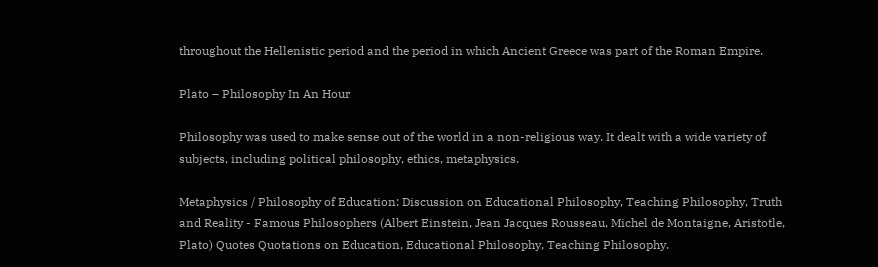throughout the Hellenistic period and the period in which Ancient Greece was part of the Roman Empire.

Plato – Philosophy In An Hour

Philosophy was used to make sense out of the world in a non-religious way. It dealt with a wide variety of subjects, including political philosophy, ethics, metaphysics.

Metaphysics / Philosophy of Education: Discussion on Educational Philosophy, Teaching Philosophy, Truth and Reality - Famous Philosophers (Albert Einstein, Jean Jacques Rousseau, Michel de Montaigne, Aristotle, Plato) Quotes Quotations on Education, Educational Philosophy, Teaching Philosophy.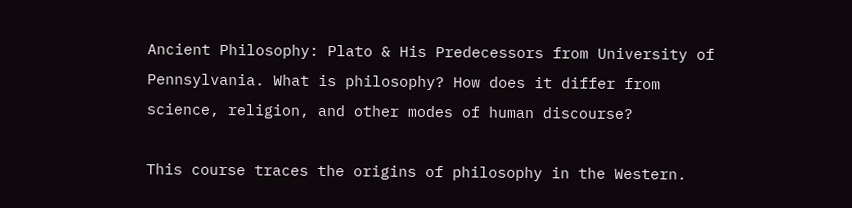Ancient Philosophy: Plato & His Predecessors from University of Pennsylvania. What is philosophy? How does it differ from science, religion, and other modes of human discourse?

This course traces the origins of philosophy in the Western.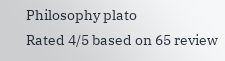Philosophy plato
Rated 4/5 based on 65 review